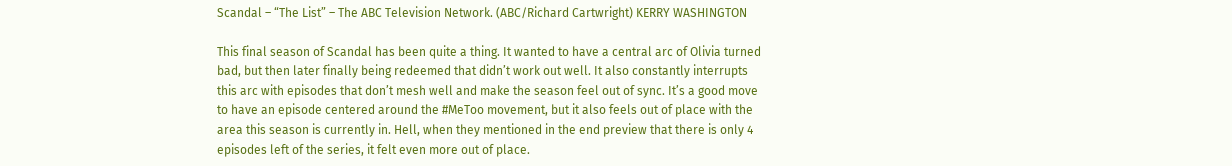Scandal – “The List” – The ABC Television Network. (ABC/Richard Cartwright) KERRY WASHINGTON

This final season of Scandal has been quite a thing. It wanted to have a central arc of Olivia turned bad, but then later finally being redeemed that didn’t work out well. It also constantly interrupts this arc with episodes that don’t mesh well and make the season feel out of sync. It’s a good move to have an episode centered around the #MeToo movement, but it also feels out of place with the area this season is currently in. Hell, when they mentioned in the end preview that there is only 4 episodes left of the series, it felt even more out of place.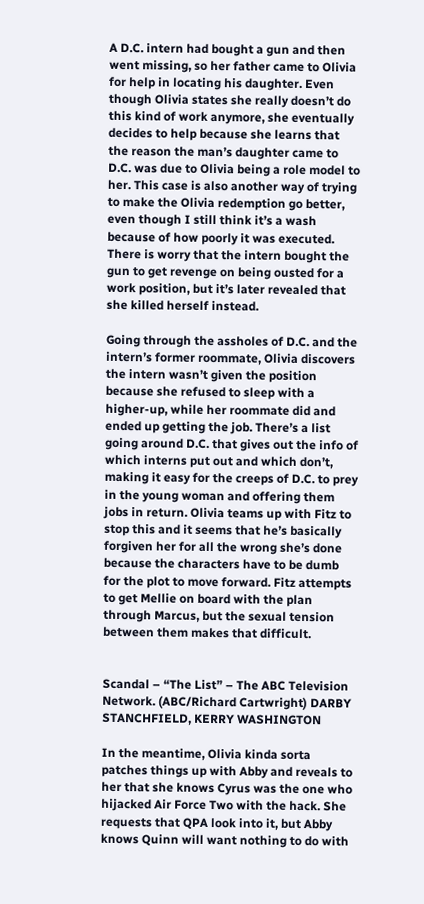A D.C. intern had bought a gun and then went missing, so her father came to Olivia for help in locating his daughter. Even though Olivia states she really doesn’t do this kind of work anymore, she eventually decides to help because she learns that the reason the man’s daughter came to D.C. was due to Olivia being a role model to her. This case is also another way of trying to make the Olivia redemption go better, even though I still think it’s a wash because of how poorly it was executed. There is worry that the intern bought the gun to get revenge on being ousted for a work position, but it’s later revealed that she killed herself instead.

Going through the assholes of D.C. and the intern’s former roommate, Olivia discovers the intern wasn’t given the position because she refused to sleep with a higher-up, while her roommate did and ended up getting the job. There’s a list going around D.C. that gives out the info of which interns put out and which don’t, making it easy for the creeps of D.C. to prey in the young woman and offering them jobs in return. Olivia teams up with Fitz to stop this and it seems that he’s basically forgiven her for all the wrong she’s done because the characters have to be dumb for the plot to move forward. Fitz attempts to get Mellie on board with the plan through Marcus, but the sexual tension between them makes that difficult.


Scandal – “The List” – The ABC Television Network. (ABC/Richard Cartwright) DARBY STANCHFIELD, KERRY WASHINGTON

In the meantime, Olivia kinda sorta patches things up with Abby and reveals to her that she knows Cyrus was the one who hijacked Air Force Two with the hack. She requests that QPA look into it, but Abby knows Quinn will want nothing to do with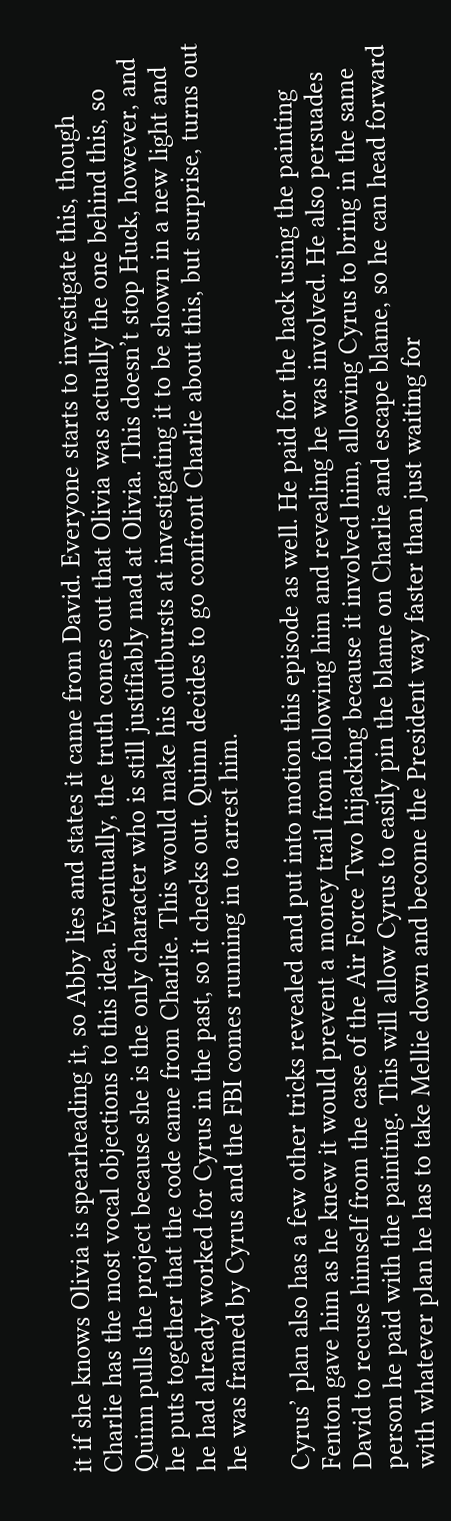it if she knows Olivia is spearheading it, so Abby lies and states it came from David. Everyone starts to investigate this, though Charlie has the most vocal objections to this idea. Eventually, the truth comes out that Olivia was actually the one behind this, so Quinn pulls the project because she is the only character who is still justifiably mad at Olivia. This doesn’t stop Huck, however, and he puts together that the code came from Charlie. This would make his outbursts at investigating it to be shown in a new light and he had already worked for Cyrus in the past, so it checks out. Quinn decides to go confront Charlie about this, but surprise, turns out he was framed by Cyrus and the FBI comes running in to arrest him.

Cyrus’ plan also has a few other tricks revealed and put into motion this episode as well. He paid for the hack using the painting Fenton gave him as he knew it would prevent a money trail from following him and revealing he was involved. He also persuades David to recuse himself from the case of the Air Force Two hijacking because it involved him, allowing Cyrus to bring in the same person he paid with the painting. This will allow Cyrus to easily pin the blame on Charlie and escape blame, so he can head forward with whatever plan he has to take Mellie down and become the President way faster than just waiting for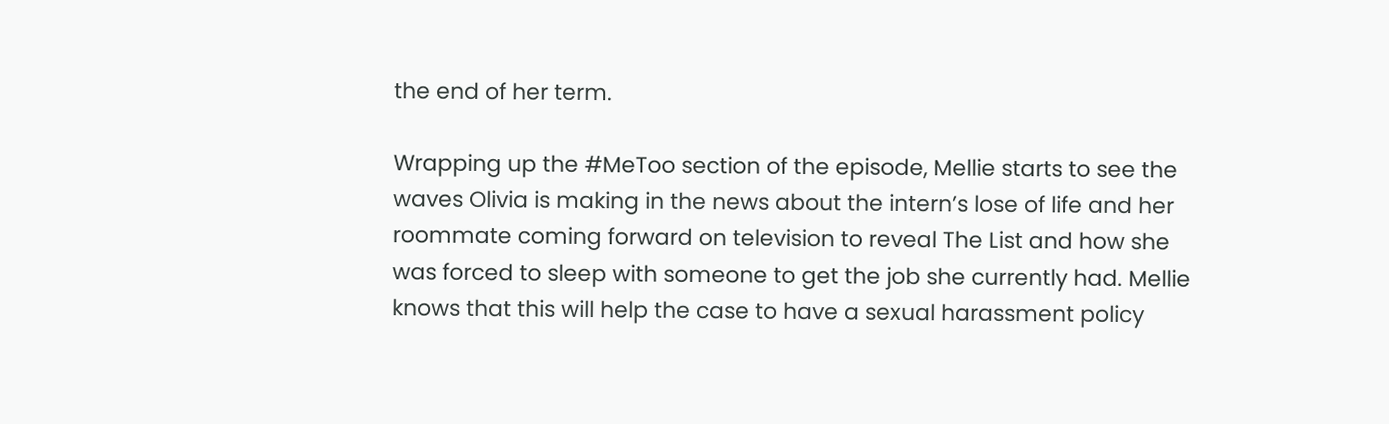the end of her term.

Wrapping up the #MeToo section of the episode, Mellie starts to see the waves Olivia is making in the news about the intern’s lose of life and her roommate coming forward on television to reveal The List and how she was forced to sleep with someone to get the job she currently had. Mellie knows that this will help the case to have a sexual harassment policy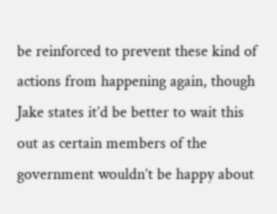be reinforced to prevent these kind of actions from happening again, though Jake states it’d be better to wait this out as certain members of the government wouldn’t be happy about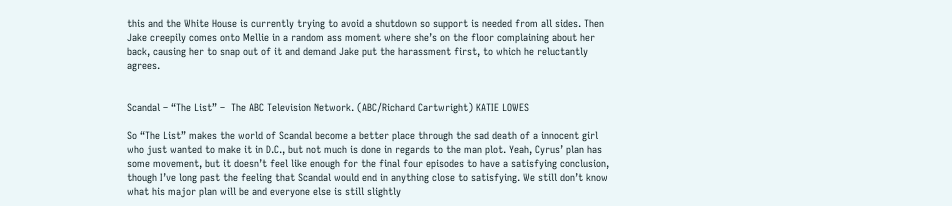this and the White House is currently trying to avoid a shutdown so support is needed from all sides. Then Jake creepily comes onto Mellie in a random ass moment where she’s on the floor complaining about her back, causing her to snap out of it and demand Jake put the harassment first, to which he reluctantly agrees.


Scandal – “The List” –  The ABC Television Network. (ABC/Richard Cartwright) KATIE LOWES

So “The List” makes the world of Scandal become a better place through the sad death of a innocent girl who just wanted to make it in D.C., but not much is done in regards to the man plot. Yeah, Cyrus’ plan has some movement, but it doesn’t feel like enough for the final four episodes to have a satisfying conclusion, though I’ve long past the feeling that Scandal would end in anything close to satisfying. We still don’t know what his major plan will be and everyone else is still slightly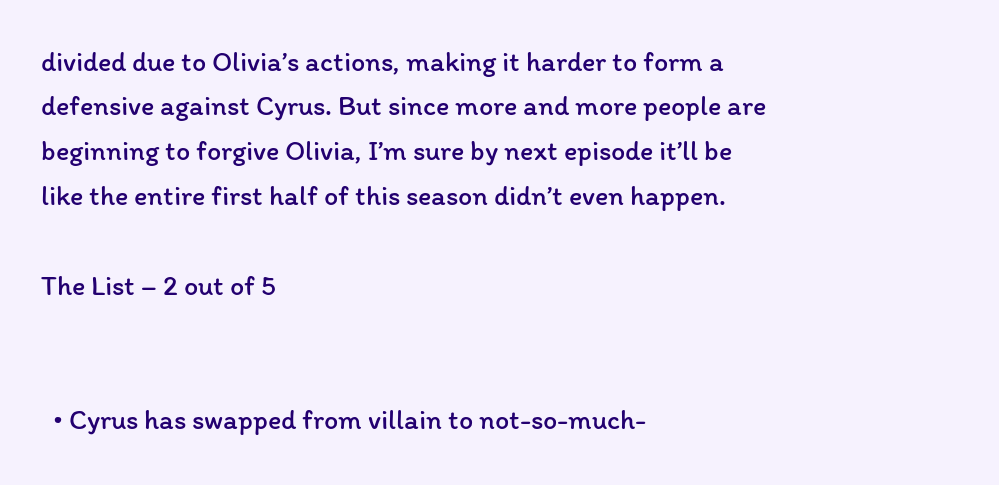divided due to Olivia’s actions, making it harder to form a defensive against Cyrus. But since more and more people are beginning to forgive Olivia, I’m sure by next episode it’ll be like the entire first half of this season didn’t even happen.

The List – 2 out of 5


  • Cyrus has swapped from villain to not-so-much-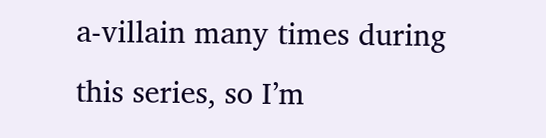a-villain many times during this series, so I’m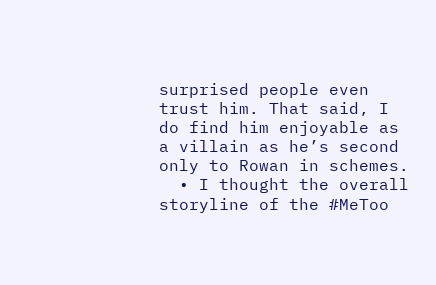surprised people even trust him. That said, I do find him enjoyable as a villain as he’s second only to Rowan in schemes.
  • I thought the overall storyline of the #MeToo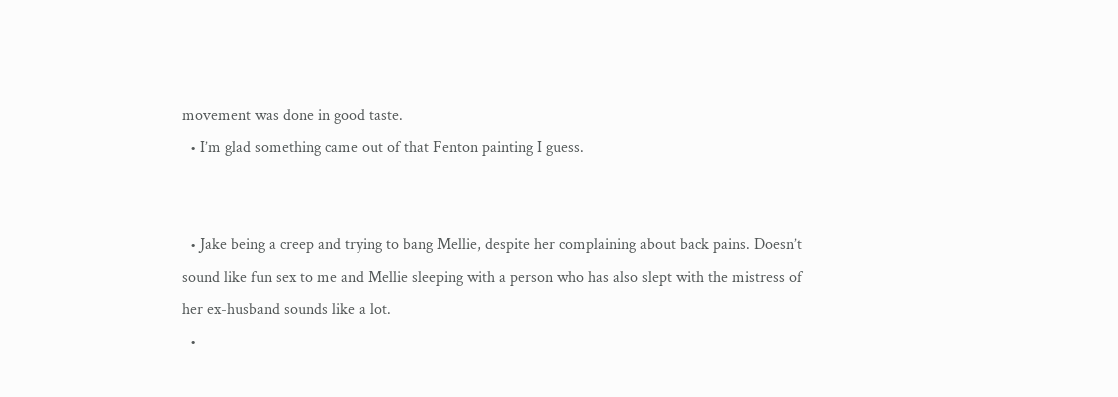movement was done in good taste.
  • I’m glad something came out of that Fenton painting I guess.


  • Jake being a creep and trying to bang Mellie, despite her complaining about back pains. Doesn’t sound like fun sex to me and Mellie sleeping with a person who has also slept with the mistress of her ex-husband sounds like a lot.
  •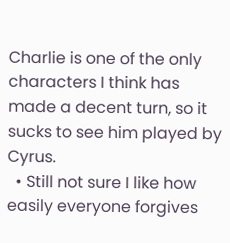Charlie is one of the only characters I think has made a decent turn, so it sucks to see him played by Cyrus.
  • Still not sure I like how easily everyone forgives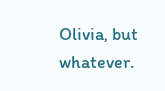Olivia, but whatever.